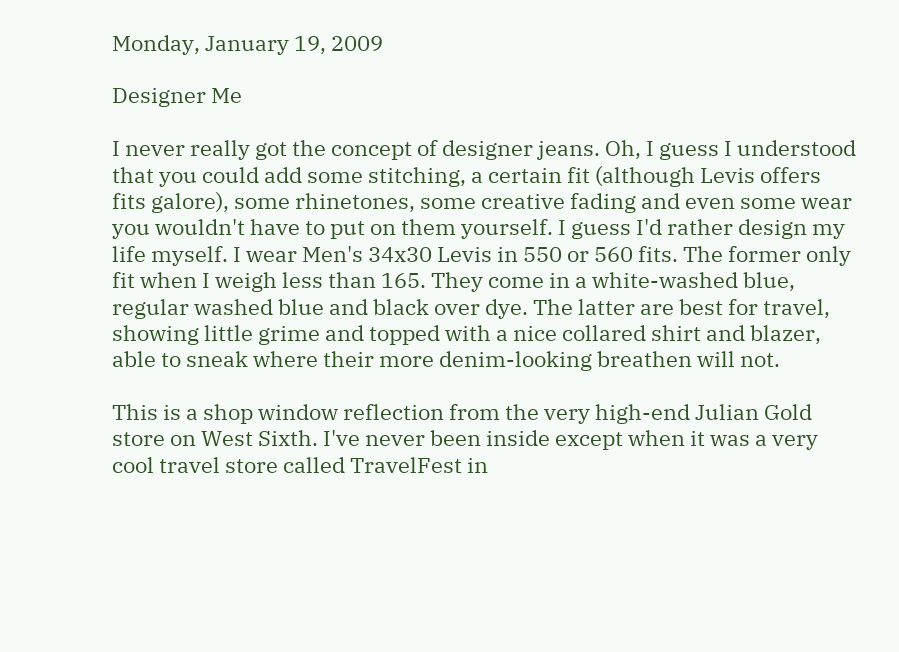Monday, January 19, 2009

Designer Me

I never really got the concept of designer jeans. Oh, I guess I understood that you could add some stitching, a certain fit (although Levis offers fits galore), some rhinetones, some creative fading and even some wear you wouldn't have to put on them yourself. I guess I'd rather design my life myself. I wear Men's 34x30 Levis in 550 or 560 fits. The former only fit when I weigh less than 165. They come in a white-washed blue, regular washed blue and black over dye. The latter are best for travel, showing little grime and topped with a nice collared shirt and blazer, able to sneak where their more denim-looking breathen will not.

This is a shop window reflection from the very high-end Julian Gold store on West Sixth. I've never been inside except when it was a very cool travel store called TravelFest in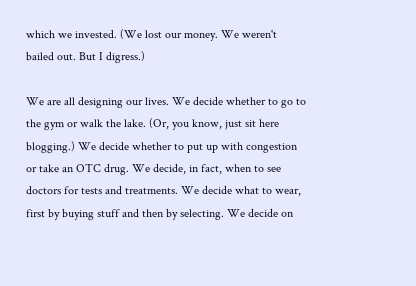which we invested. (We lost our money. We weren't bailed out. But I digress.)

We are all designing our lives. We decide whether to go to the gym or walk the lake. (Or, you know, just sit here blogging.) We decide whether to put up with congestion or take an OTC drug. We decide, in fact, when to see doctors for tests and treatments. We decide what to wear, first by buying stuff and then by selecting. We decide on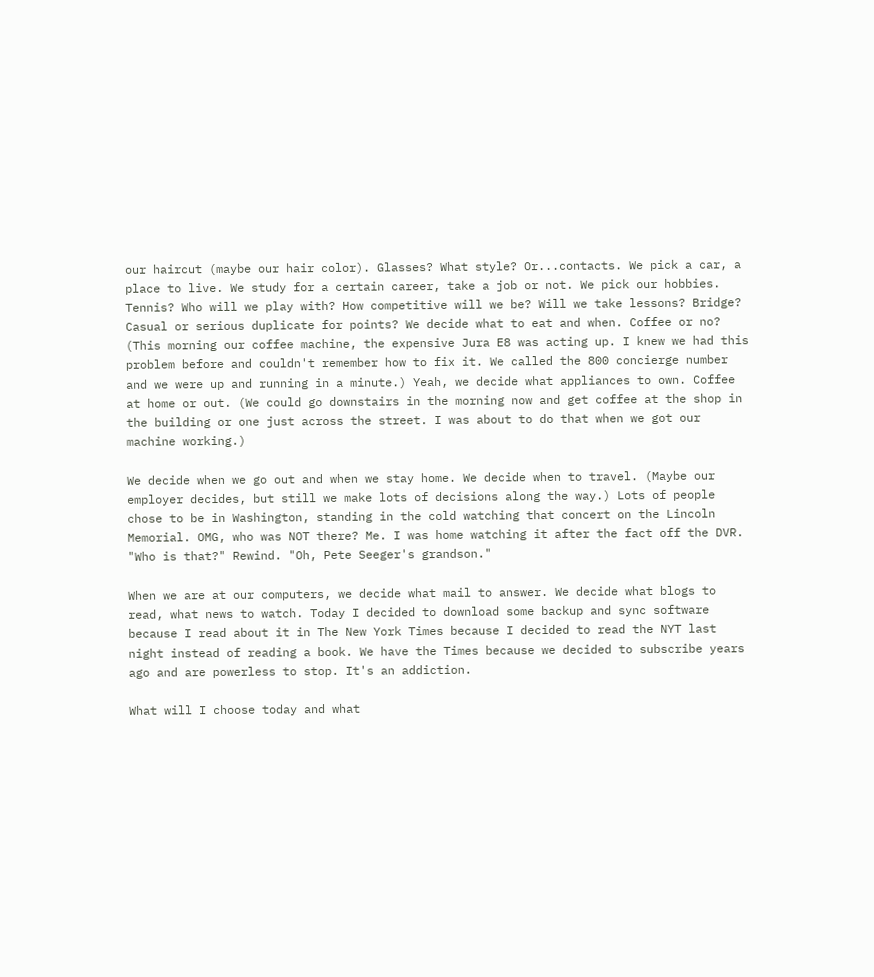our haircut (maybe our hair color). Glasses? What style? Or...contacts. We pick a car, a place to live. We study for a certain career, take a job or not. We pick our hobbies. Tennis? Who will we play with? How competitive will we be? Will we take lessons? Bridge? Casual or serious duplicate for points? We decide what to eat and when. Coffee or no? (This morning our coffee machine, the expensive Jura E8 was acting up. I knew we had this problem before and couldn't remember how to fix it. We called the 800 concierge number and we were up and running in a minute.) Yeah, we decide what appliances to own. Coffee at home or out. (We could go downstairs in the morning now and get coffee at the shop in the building or one just across the street. I was about to do that when we got our machine working.)

We decide when we go out and when we stay home. We decide when to travel. (Maybe our employer decides, but still we make lots of decisions along the way.) Lots of people chose to be in Washington, standing in the cold watching that concert on the Lincoln Memorial. OMG, who was NOT there? Me. I was home watching it after the fact off the DVR. "Who is that?" Rewind. "Oh, Pete Seeger's grandson."

When we are at our computers, we decide what mail to answer. We decide what blogs to read, what news to watch. Today I decided to download some backup and sync software because I read about it in The New York Times because I decided to read the NYT last night instead of reading a book. We have the Times because we decided to subscribe years ago and are powerless to stop. It's an addiction.

What will I choose today and what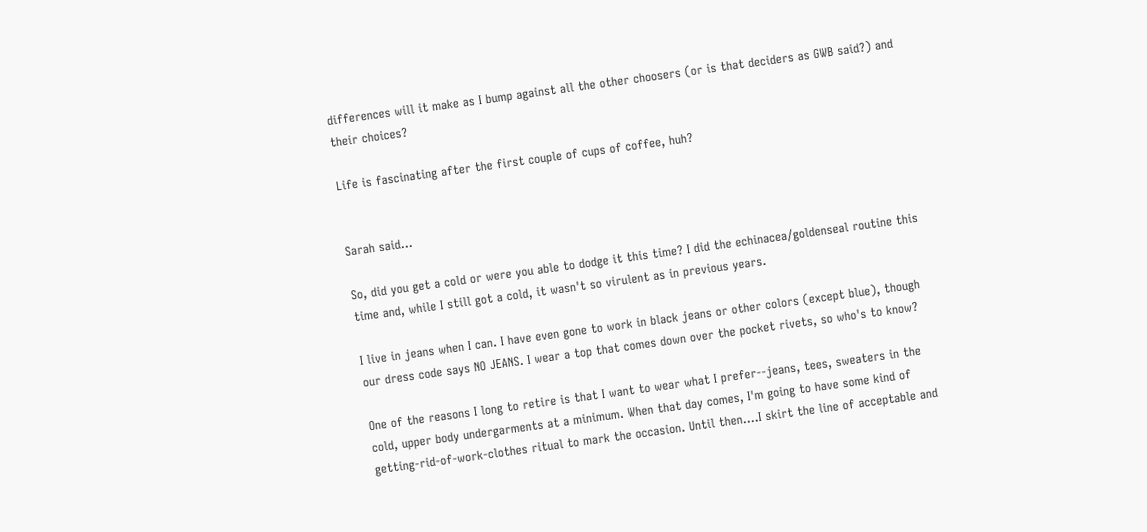differences will it make as I bump against all the other choosers (or is that deciders as GWB said?) and their choices?

Life is fascinating after the first couple of cups of coffee, huh?


Sarah said...

So, did you get a cold or were you able to dodge it this time? I did the echinacea/goldenseal routine this time and, while I still got a cold, it wasn't so virulent as in previous years.

I live in jeans when I can. I have even gone to work in black jeans or other colors (except blue), though our dress code says NO JEANS. I wear a top that comes down over the pocket rivets, so who's to know?

One of the reasons I long to retire is that I want to wear what I prefer--jeans, tees, sweaters in the cold, upper body undergarments at a minimum. When that day comes, I'm going to have some kind of getting-rid-of-work-clothes ritual to mark the occasion. Until then....I skirt the line of acceptable and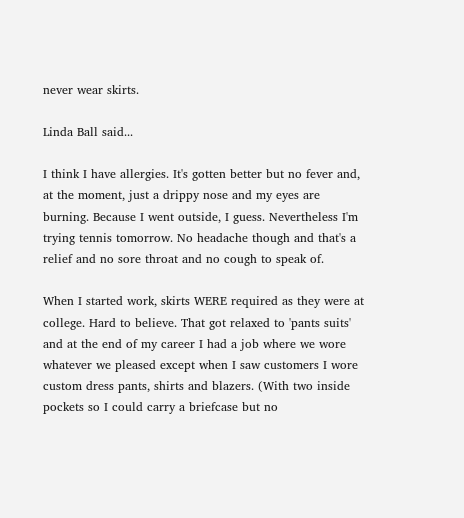never wear skirts.

Linda Ball said...

I think I have allergies. It's gotten better but no fever and, at the moment, just a drippy nose and my eyes are burning. Because I went outside, I guess. Nevertheless I'm trying tennis tomorrow. No headache though and that's a relief and no sore throat and no cough to speak of.

When I started work, skirts WERE required as they were at college. Hard to believe. That got relaxed to 'pants suits' and at the end of my career I had a job where we wore whatever we pleased except when I saw customers I wore custom dress pants, shirts and blazers. (With two inside pockets so I could carry a briefcase but no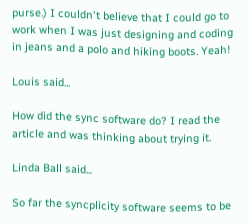purse.) I couldn't believe that I could go to work when I was just designing and coding in jeans and a polo and hiking boots. Yeah!

Louis said...

How did the sync software do? I read the article and was thinking about trying it.

Linda Ball said...

So far the syncplicity software seems to be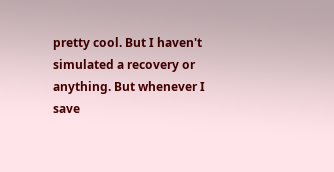pretty cool. But I haven't simulated a recovery or anything. But whenever I save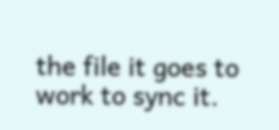the file it goes to work to sync it.